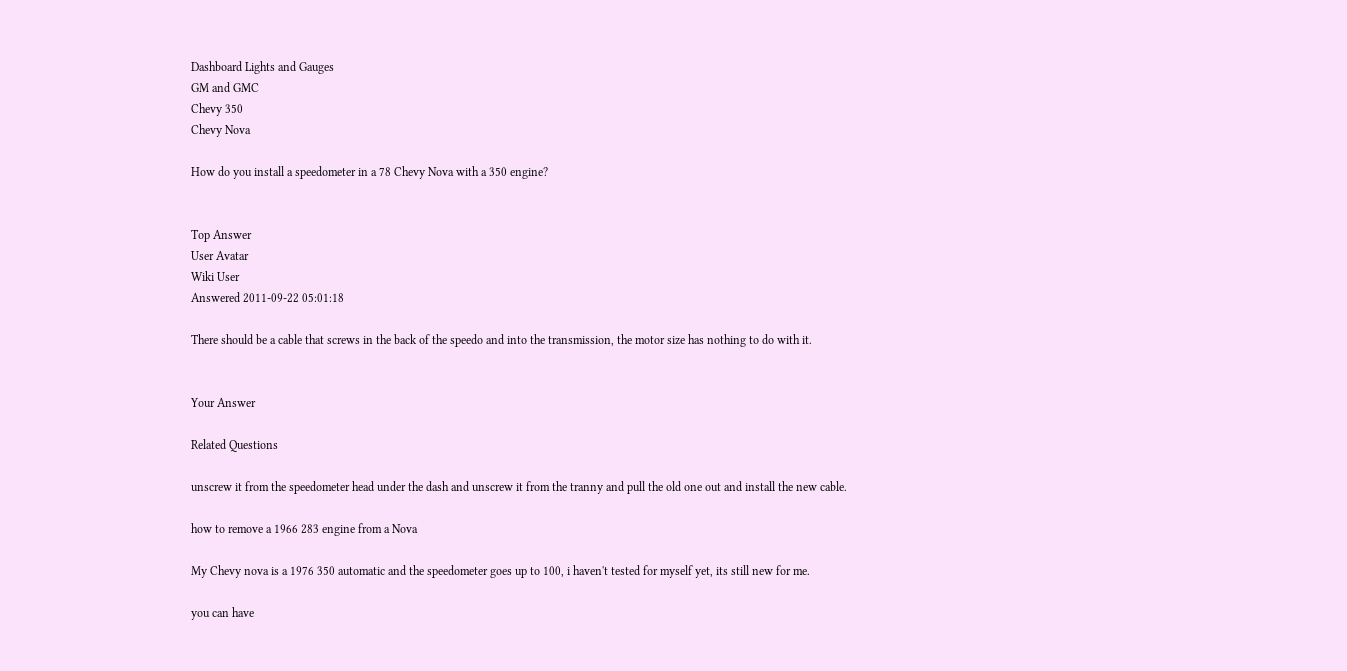Dashboard Lights and Gauges
GM and GMC
Chevy 350
Chevy Nova

How do you install a speedometer in a 78 Chevy Nova with a 350 engine?


Top Answer
User Avatar
Wiki User
Answered 2011-09-22 05:01:18

There should be a cable that screws in the back of the speedo and into the transmission, the motor size has nothing to do with it.


Your Answer

Related Questions

unscrew it from the speedometer head under the dash and unscrew it from the tranny and pull the old one out and install the new cable.

how to remove a 1966 283 engine from a Nova

My Chevy nova is a 1976 350 automatic and the speedometer goes up to 100, i haven't tested for myself yet, its still new for me.

you can have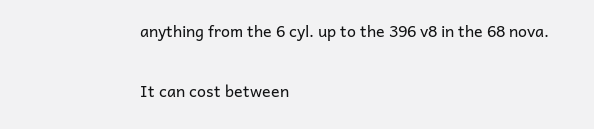anything from the 6 cyl. up to the 396 v8 in the 68 nova.

It can cost between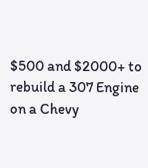$500 and $2000+ to rebuild a 307 Engine on a Chevy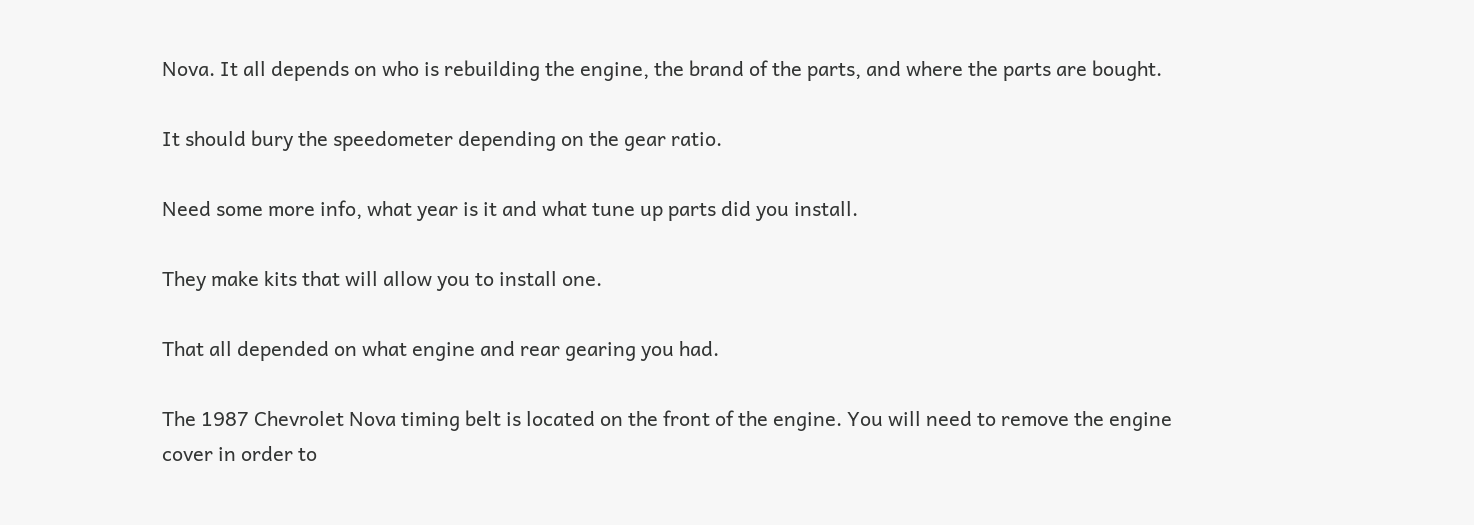Nova. It all depends on who is rebuilding the engine, the brand of the parts, and where the parts are bought.

It should bury the speedometer depending on the gear ratio.

Need some more info, what year is it and what tune up parts did you install.

They make kits that will allow you to install one.

That all depended on what engine and rear gearing you had.

The 1987 Chevrolet Nova timing belt is located on the front of the engine. You will need to remove the engine cover in order to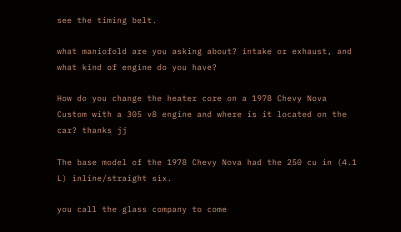see the timing belt.

what maniofold are you asking about? intake or exhaust, and what kind of engine do you have?

How do you change the heater core on a 1978 Chevy Nova Custom with a 305 v8 engine and where is it located on the car? thanks jj

The base model of the 1978 Chevy Nova had the 250 cu in (4.1 L) inline/straight six.

you call the glass company to come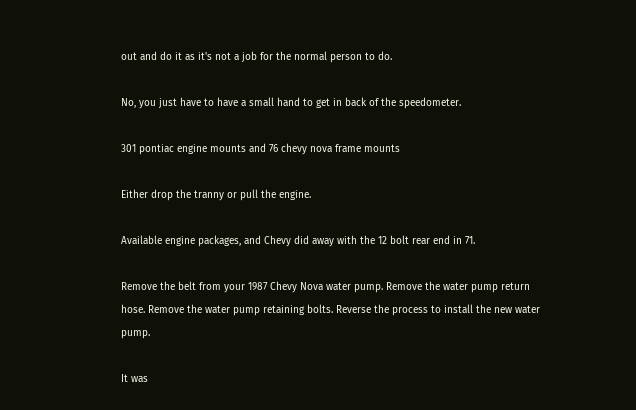out and do it as it's not a job for the normal person to do.

No, you just have to have a small hand to get in back of the speedometer.

301 pontiac engine mounts and 76 chevy nova frame mounts

Either drop the tranny or pull the engine.

Available engine packages, and Chevy did away with the 12 bolt rear end in 71.

Remove the belt from your 1987 Chevy Nova water pump. Remove the water pump return hose. Remove the water pump retaining bolts. Reverse the process to install the new water pump.

It was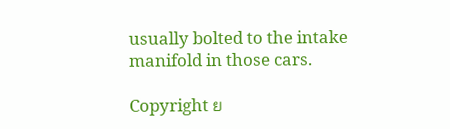usually bolted to the intake manifold in those cars.

Copyright ย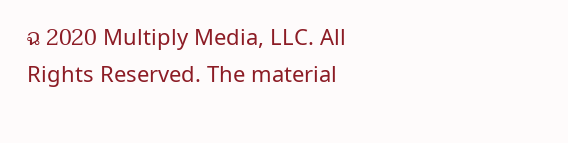ฉ 2020 Multiply Media, LLC. All Rights Reserved. The material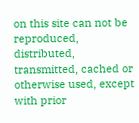on this site can not be reproduced, distributed, transmitted, cached or otherwise used, except with prior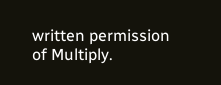written permission of Multiply.